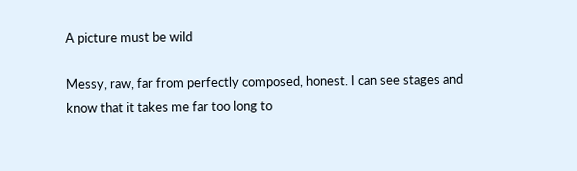A picture must be wild

Messy, raw, far from perfectly composed, honest. I can see stages and know that it takes me far too long to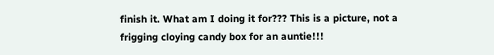finish it. What am I doing it for??? This is a picture, not a frigging cloying candy box for an auntie!!!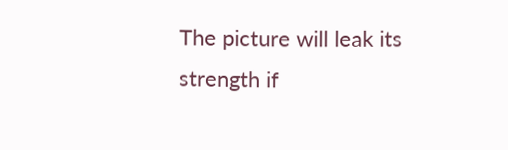The picture will leak its strength if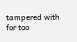tampered with for too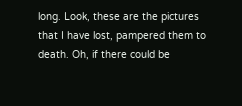long. Look, these are the pictures that I have lost, pampered them to death. Oh, if there could be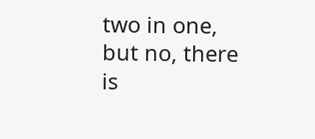two in one, but no, there is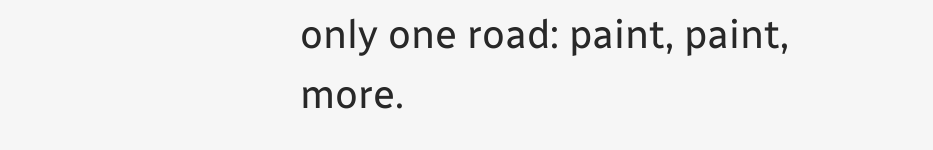only one road: paint, paint, more.